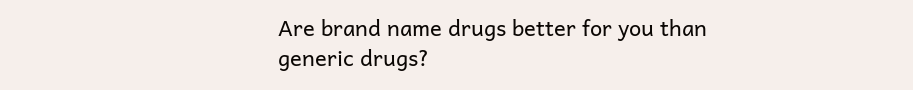Are brand name drugs better for you than generic drugs?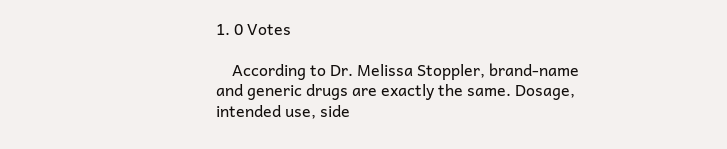1. 0 Votes

    According to Dr. Melissa Stoppler, brand-name and generic drugs are exactly the same. Dosage, intended use, side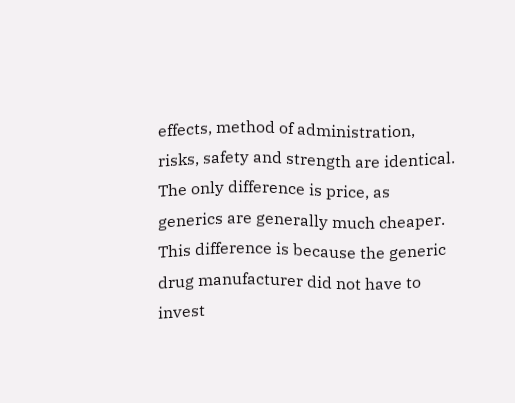effects, method of administration, risks, safety and strength are identical. The only difference is price, as generics are generally much cheaper. This difference is because the generic drug manufacturer did not have to invest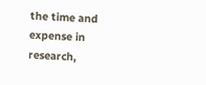the time and expense in research,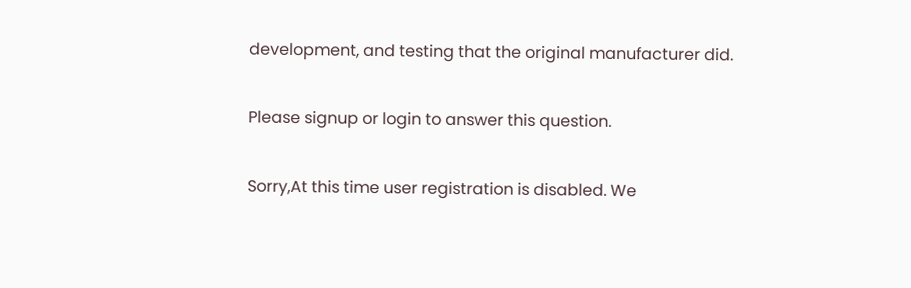development, and testing that the original manufacturer did.

Please signup or login to answer this question.

Sorry,At this time user registration is disabled. We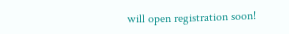will open registration soon!